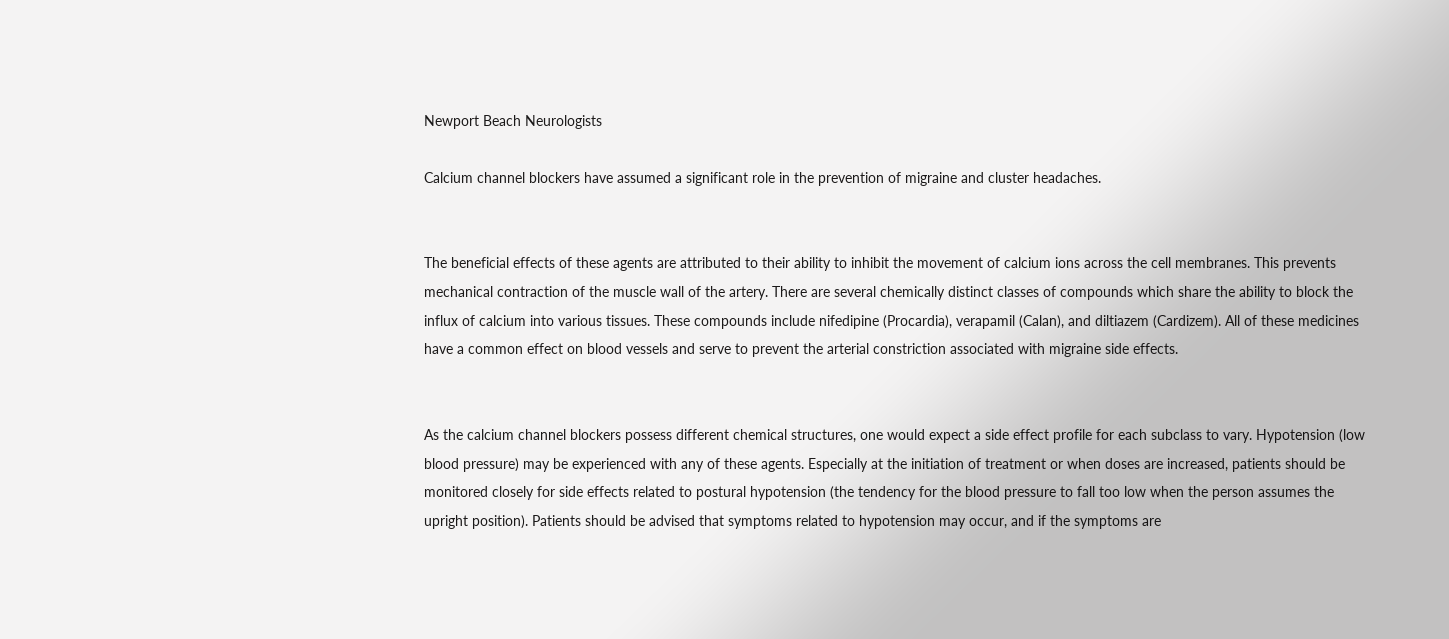Newport Beach Neurologists

Calcium channel blockers have assumed a significant role in the prevention of migraine and cluster headaches.


The beneficial effects of these agents are attributed to their ability to inhibit the movement of calcium ions across the cell membranes. This prevents mechanical contraction of the muscle wall of the artery. There are several chemically distinct classes of compounds which share the ability to block the influx of calcium into various tissues. These compounds include nifedipine (Procardia), verapamil (Calan), and diltiazem (Cardizem). All of these medicines have a common effect on blood vessels and serve to prevent the arterial constriction associated with migraine side effects.


As the calcium channel blockers possess different chemical structures, one would expect a side effect profile for each subclass to vary. Hypotension (low blood pressure) may be experienced with any of these agents. Especially at the initiation of treatment or when doses are increased, patients should be monitored closely for side effects related to postural hypotension (the tendency for the blood pressure to fall too low when the person assumes the upright position). Patients should be advised that symptoms related to hypotension may occur, and if the symptoms are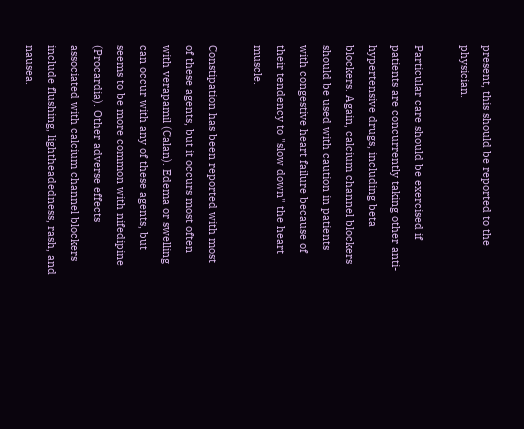present, this should be reported to the physician.

Particular care should be exercised if patients are concurrently taking other anti-hypertensive drugs, including beta blockers. Again, calcium channel blockers should be used with caution in patients with congestive heart failure because of their tendency to "slow down" the heart muscle.

Constipation has been reported with most of these agents, but it occurs most often with verapamil (Calan). Edema or swelling can occur with any of these agents, but seems to be more common with nifedipine (Procardia). Other adverse effects associated with calcium channel blockers include flushing, lightheadedness, rash, and nausea.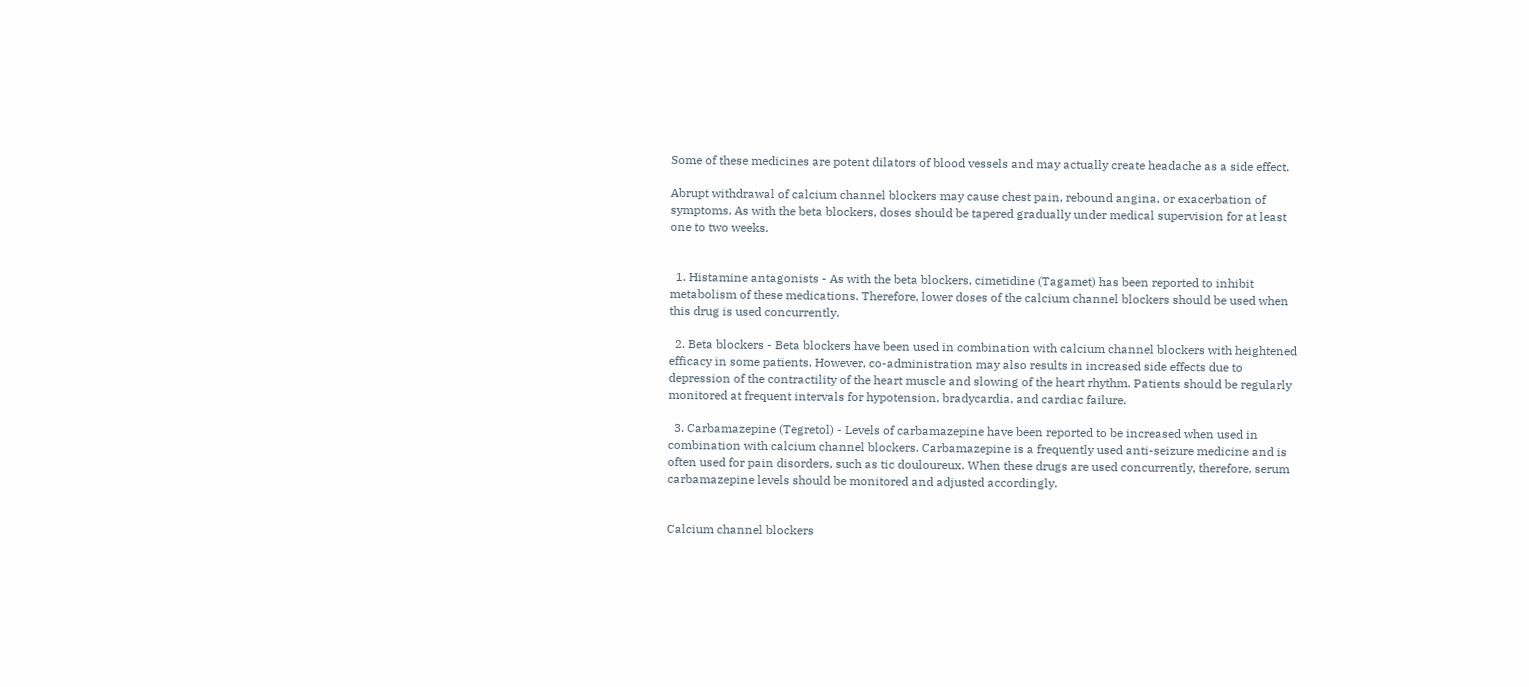Some of these medicines are potent dilators of blood vessels and may actually create headache as a side effect.

Abrupt withdrawal of calcium channel blockers may cause chest pain, rebound angina, or exacerbation of symptoms. As with the beta blockers, doses should be tapered gradually under medical supervision for at least one to two weeks.


  1. Histamine antagonists - As with the beta blockers, cimetidine (Tagamet) has been reported to inhibit metabolism of these medications. Therefore, lower doses of the calcium channel blockers should be used when this drug is used concurrently.

  2. Beta blockers - Beta blockers have been used in combination with calcium channel blockers with heightened efficacy in some patients. However, co-administration may also results in increased side effects due to depression of the contractility of the heart muscle and slowing of the heart rhythm. Patients should be regularly monitored at frequent intervals for hypotension, bradycardia, and cardiac failure.

  3. Carbamazepine (Tegretol) - Levels of carbamazepine have been reported to be increased when used in combination with calcium channel blockers. Carbamazepine is a frequently used anti-seizure medicine and is often used for pain disorders, such as tic douloureux. When these drugs are used concurrently, therefore, serum carbamazepine levels should be monitored and adjusted accordingly.


Calcium channel blockers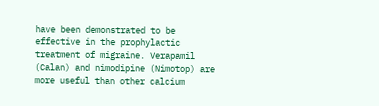have been demonstrated to be effective in the prophylactic treatment of migraine. Verapamil (Calan) and nimodipine (Nimotop) are more useful than other calcium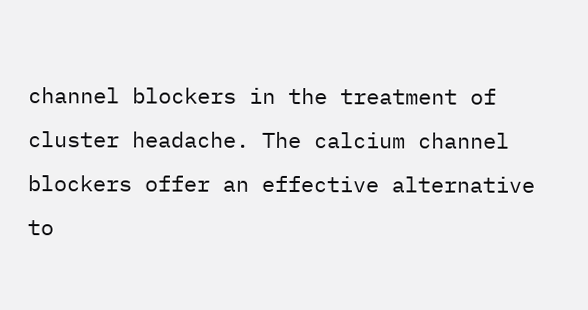channel blockers in the treatment of cluster headache. The calcium channel blockers offer an effective alternative to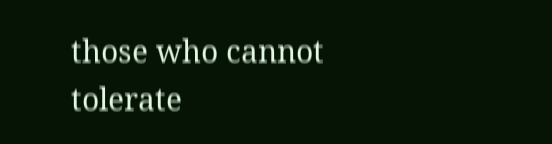those who cannot tolerate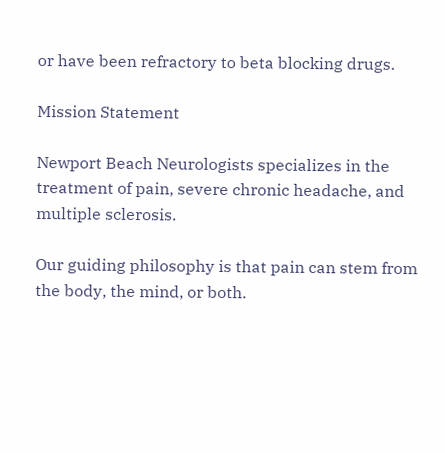or have been refractory to beta blocking drugs.

Mission Statement

Newport Beach Neurologists specializes in the treatment of pain, severe chronic headache, and multiple sclerosis.

Our guiding philosophy is that pain can stem from the body, the mind, or both.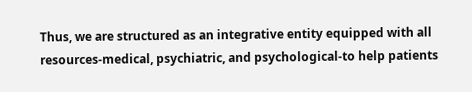Thus, we are structured as an integrative entity equipped with all resources-medical, psychiatric, and psychological-to help patients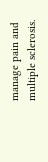manage pain and multiple sclerosis.